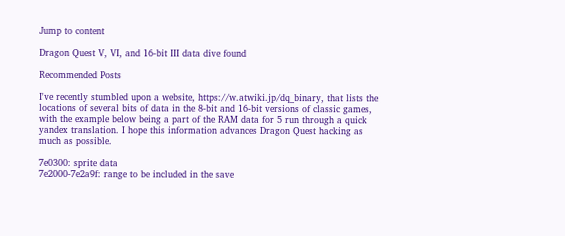Jump to content

Dragon Quest V, VI, and 16-bit III data dive found

Recommended Posts

I've recently stumbled upon a website, https://w.atwiki.jp/dq_binary, that lists the locations of several bits of data in the 8-bit and 16-bit versions of classic games, with the example below being a part of the RAM data for 5 run through a quick yandex translation. I hope this information advances Dragon Quest hacking as much as possible.

7e0300: sprite data
7e2000-7e2a9f: range to be included in the save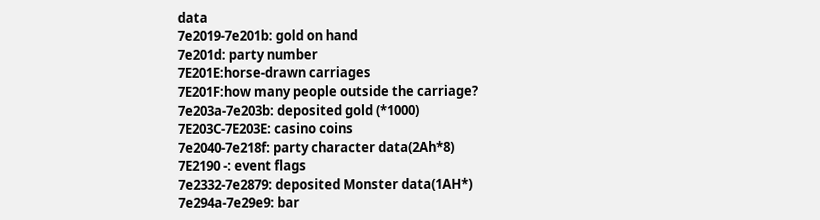data
7e2019-7e201b: gold on hand
7e201d: party number
7E201E:horse-drawn carriages
7E201F:how many people outside the carriage?
7e203a-7e203b: deposited gold (*1000)
7E203C-7E203E: casino coins
7e2040-7e218f: party character data(2Ah*8)
7E2190 -: event flags
7e2332-7e2879: deposited Monster data(1AH*)
7e294a-7e29e9: bar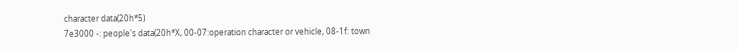character data(20h*5)
7e3000 -: people's data(20h*X, 00-07:operation character or vehicle, 08-1f: town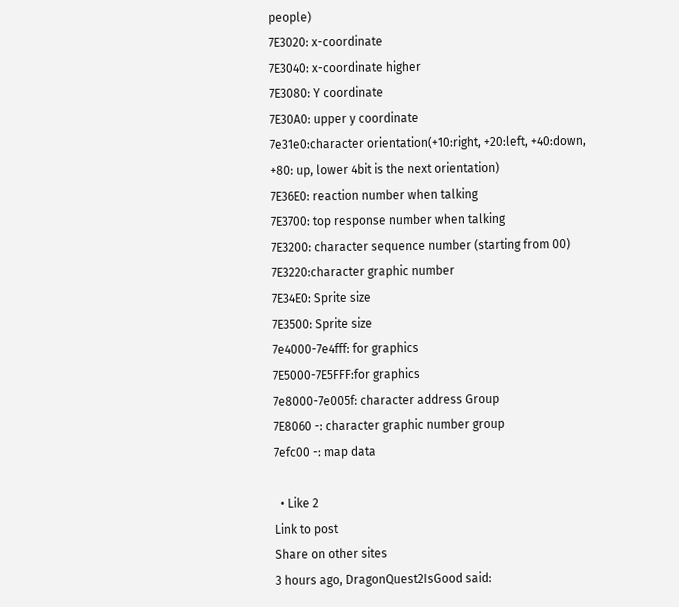people)
7E3020: x-coordinate
7E3040: x-coordinate higher
7E3080: Y coordinate
7E30A0: upper y coordinate
7e31e0:character orientation(+10:right, +20:left, +40:down, +80: up, lower 4bit is the next orientation)
7E36E0: reaction number when talking
7E3700: top response number when talking
7E3200: character sequence number (starting from 00)
7E3220:character graphic number
7E34E0: Sprite size
7E3500: Sprite size
7e4000-7e4fff: for graphics
7E5000-7E5FFF:for graphics
7e8000-7e005f: character address Group
7E8060 -: character graphic number group
7efc00 -: map data

  • Like 2
Link to post
Share on other sites
3 hours ago, DragonQuest2IsGood said: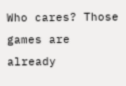Who cares? Those games are already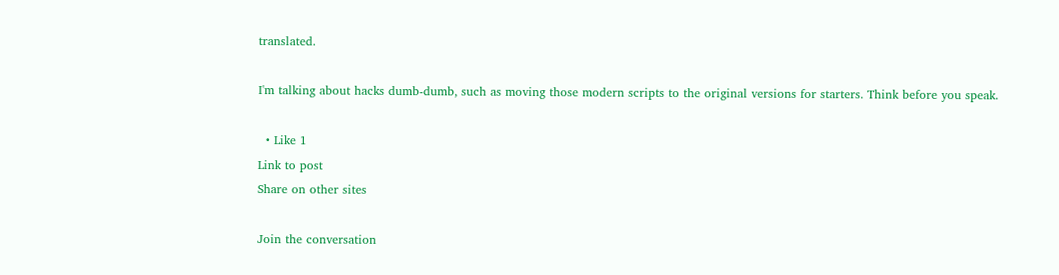translated.

I'm talking about hacks dumb-dumb, such as moving those modern scripts to the original versions for starters. Think before you speak.

  • Like 1
Link to post
Share on other sites

Join the conversation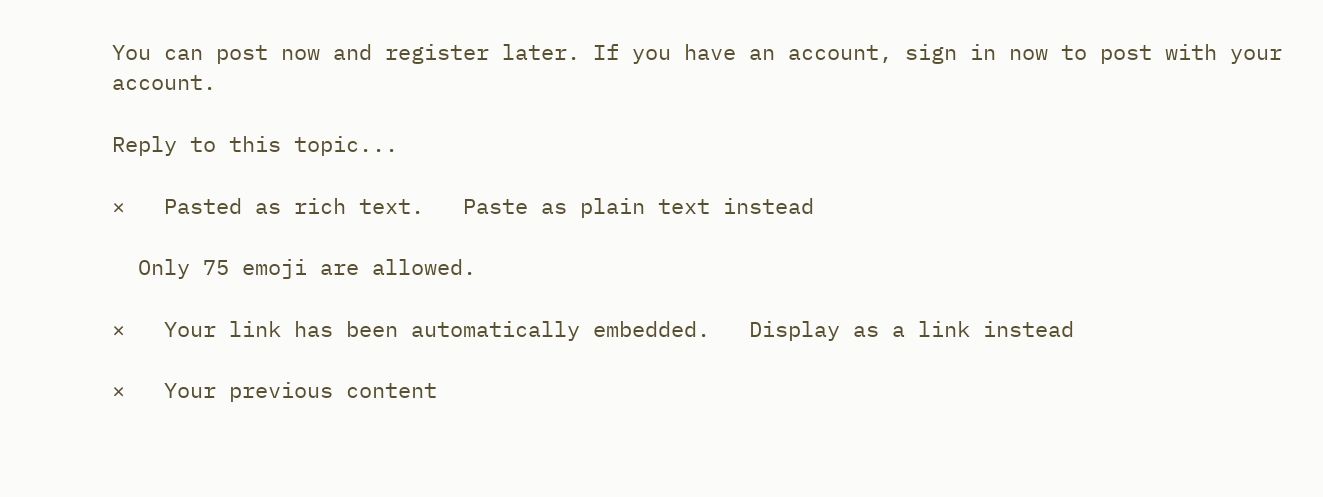You can post now and register later. If you have an account, sign in now to post with your account.

Reply to this topic...

×   Pasted as rich text.   Paste as plain text instead

  Only 75 emoji are allowed.

×   Your link has been automatically embedded.   Display as a link instead

×   Your previous content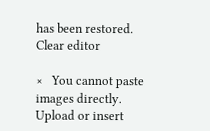has been restored.   Clear editor

×   You cannot paste images directly. Upload or insert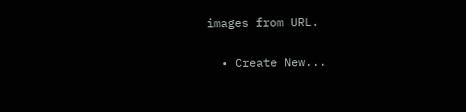images from URL.

  • Create New...